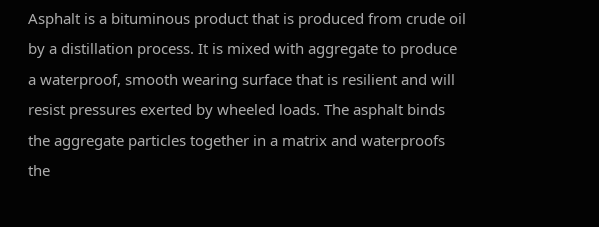Asphalt is a bituminous product that is produced from crude oil by a distillation process. It is mixed with aggregate to produce a waterproof, smooth wearing surface that is resilient and will resist pressures exerted by wheeled loads. The asphalt binds the aggregate particles together in a matrix and waterproofs the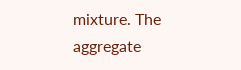mixture. The aggregate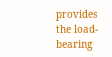provides the load-bearing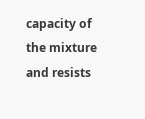capacity of the mixture and resists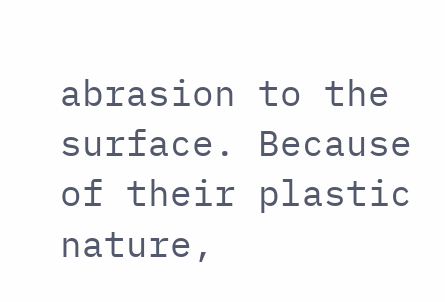abrasion to the surface. Because of their plastic nature,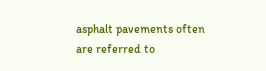asphalt pavements often are referred to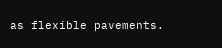as flexible pavements.